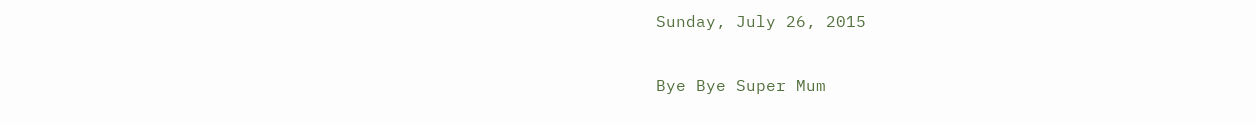Sunday, July 26, 2015

Bye Bye Super Mum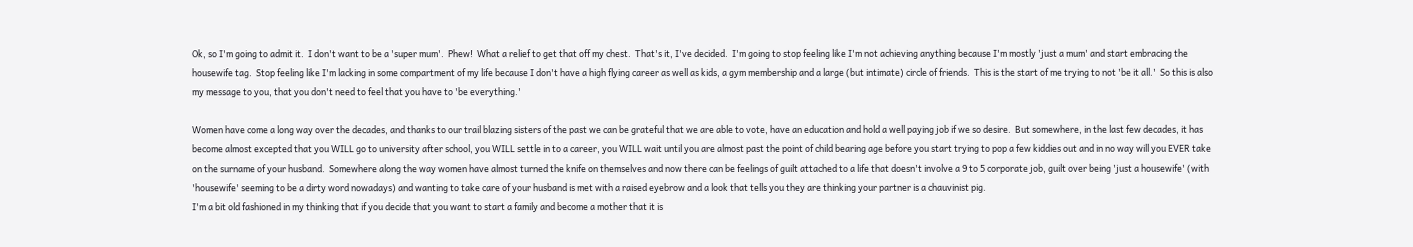Ok, so I'm going to admit it.  I don't want to be a 'super mum'.  Phew!  What a relief to get that off my chest.  That's it, I've decided.  I'm going to stop feeling like I'm not achieving anything because I'm mostly 'just a mum' and start embracing the housewife tag.  Stop feeling like I'm lacking in some compartment of my life because I don't have a high flying career as well as kids, a gym membership and a large (but intimate) circle of friends.  This is the start of me trying to not 'be it all.'  So this is also my message to you, that you don't need to feel that you have to 'be everything.'

Women have come a long way over the decades, and thanks to our trail blazing sisters of the past we can be grateful that we are able to vote, have an education and hold a well paying job if we so desire.  But somewhere, in the last few decades, it has become almost excepted that you WILL go to university after school, you WILL settle in to a career, you WILL wait until you are almost past the point of child bearing age before you start trying to pop a few kiddies out and in no way will you EVER take on the surname of your husband.  Somewhere along the way women have almost turned the knife on themselves and now there can be feelings of guilt attached to a life that doesn't involve a 9 to 5 corporate job, guilt over being 'just a housewife' (with 'housewife' seeming to be a dirty word nowadays) and wanting to take care of your husband is met with a raised eyebrow and a look that tells you they are thinking your partner is a chauvinist pig.
I'm a bit old fashioned in my thinking that if you decide that you want to start a family and become a mother that it is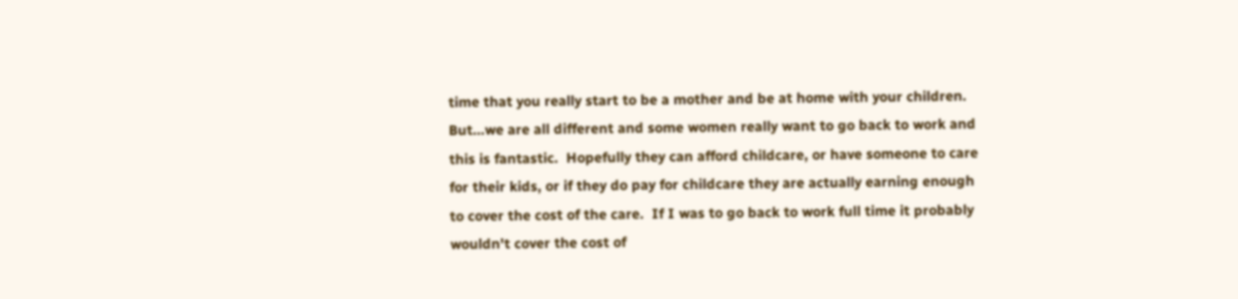time that you really start to be a mother and be at home with your children.  But...we are all different and some women really want to go back to work and this is fantastic.  Hopefully they can afford childcare, or have someone to care for their kids, or if they do pay for childcare they are actually earning enough to cover the cost of the care.  If I was to go back to work full time it probably wouldn't cover the cost of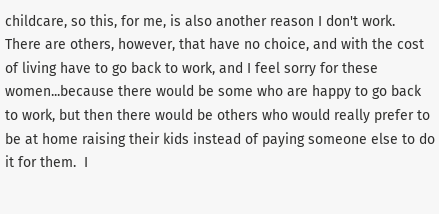childcare, so this, for me, is also another reason I don't work.  There are others, however, that have no choice, and with the cost of living have to go back to work, and I feel sorry for these women...because there would be some who are happy to go back to work, but then there would be others who would really prefer to be at home raising their kids instead of paying someone else to do it for them.  I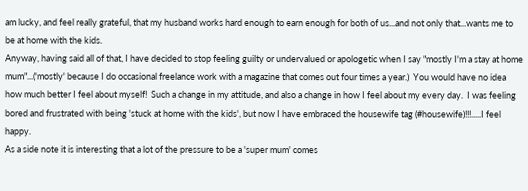am lucky, and feel really grateful, that my husband works hard enough to earn enough for both of us...and not only that...wants me to be at home with the kids.
Anyway, having said all of that, I have decided to stop feeling guilty or undervalued or apologetic when I say "mostly I'm a stay at home mum"...('mostly' because I do occasional freelance work with a magazine that comes out four times a year.)  You would have no idea how much better I feel about myself!  Such a change in my attitude, and also a change in how I feel about my every day.  I was feeling bored and frustrated with being 'stuck at home with the kids', but now I have embraced the housewife tag (#housewife)!!!.....I feel happy.
As a side note it is interesting that a lot of the pressure to be a 'super mum' comes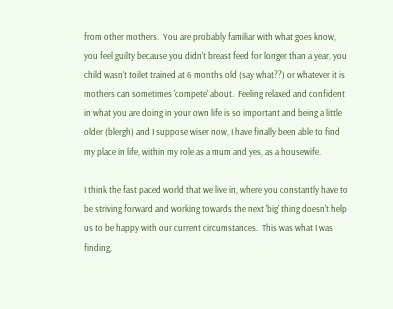from other mothers.  You are probably familiar with what goes know, you feel guilty because you didn't breast feed for longer than a year, you child wasn't toilet trained at 6 months old (say what??) or whatever it is mothers can sometimes 'compete' about.  Feeling relaxed and confident in what you are doing in your own life is so important and being a little older (blergh) and I suppose wiser now, I have finally been able to find my place in life, within my role as a mum and yes, as a housewife.

I think the fast paced world that we live in, where you constantly have to be striving forward and working towards the next 'big' thing doesn't help us to be happy with our current circumstances.  This was what I was finding,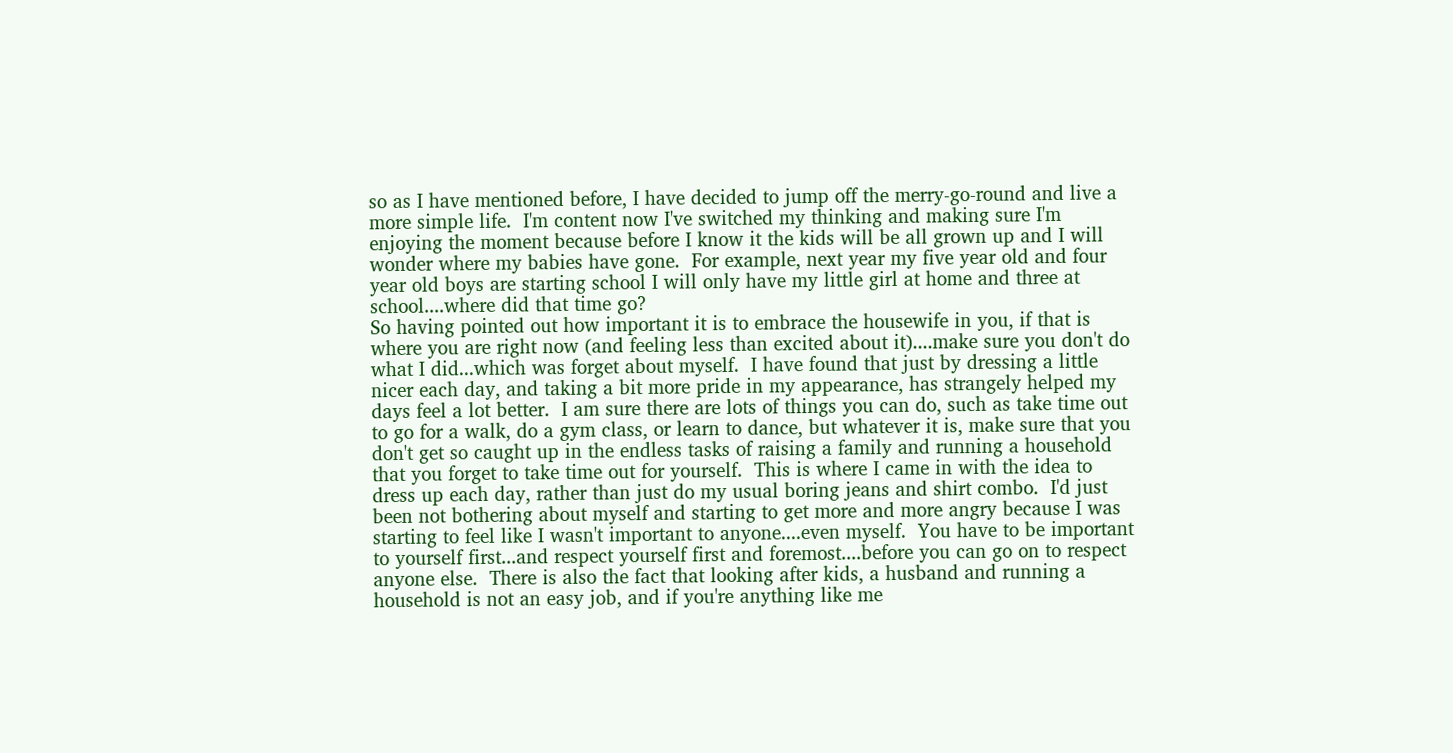so as I have mentioned before, I have decided to jump off the merry-go-round and live a more simple life.  I'm content now I've switched my thinking and making sure I'm enjoying the moment because before I know it the kids will be all grown up and I will wonder where my babies have gone.  For example, next year my five year old and four year old boys are starting school I will only have my little girl at home and three at school....where did that time go?
So having pointed out how important it is to embrace the housewife in you, if that is where you are right now (and feeling less than excited about it)....make sure you don't do what I did...which was forget about myself.  I have found that just by dressing a little nicer each day, and taking a bit more pride in my appearance, has strangely helped my days feel a lot better.  I am sure there are lots of things you can do, such as take time out to go for a walk, do a gym class, or learn to dance, but whatever it is, make sure that you don't get so caught up in the endless tasks of raising a family and running a household that you forget to take time out for yourself.  This is where I came in with the idea to dress up each day, rather than just do my usual boring jeans and shirt combo.  I'd just been not bothering about myself and starting to get more and more angry because I was starting to feel like I wasn't important to anyone....even myself.  You have to be important to yourself first...and respect yourself first and foremost....before you can go on to respect anyone else.  There is also the fact that looking after kids, a husband and running a household is not an easy job, and if you're anything like me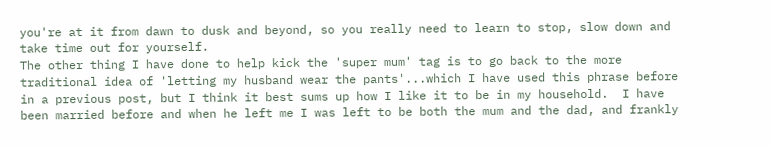you're at it from dawn to dusk and beyond, so you really need to learn to stop, slow down and take time out for yourself.
The other thing I have done to help kick the 'super mum' tag is to go back to the more traditional idea of 'letting my husband wear the pants'...which I have used this phrase before in a previous post, but I think it best sums up how I like it to be in my household.  I have been married before and when he left me I was left to be both the mum and the dad, and frankly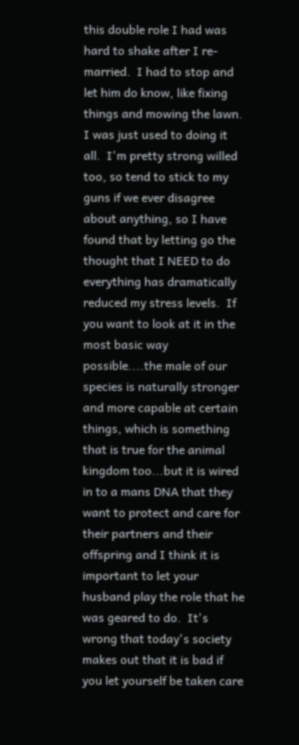this double role I had was hard to shake after I re-married.  I had to stop and let him do know, like fixing things and mowing the lawn.  I was just used to doing it all.  I'm pretty strong willed too, so tend to stick to my guns if we ever disagree about anything, so I have found that by letting go the thought that I NEED to do everything has dramatically reduced my stress levels.  If you want to look at it in the most basic way possible....the male of our species is naturally stronger and more capable at certain things, which is something that is true for the animal kingdom too...but it is wired in to a mans DNA that they want to protect and care for their partners and their offspring and I think it is important to let your husband play the role that he was geared to do.  It's wrong that today's society makes out that it is bad if you let yourself be taken care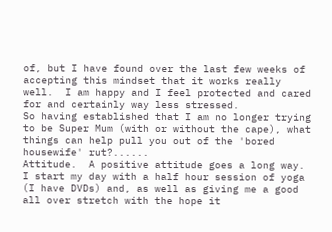of, but I have found over the last few weeks of accepting this mindset that it works really well.  I am happy and I feel protected and cared for and certainly way less stressed.
So having established that I am no longer trying to be Super Mum (with or without the cape), what things can help pull you out of the 'bored housewife' rut?......
Attitude.  A positive attitude goes a long way.  I start my day with a half hour session of yoga (I have DVDs) and, as well as giving me a good all over stretch with the hope it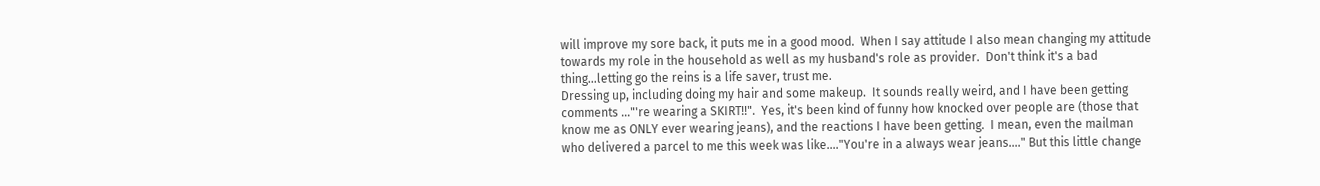will improve my sore back, it puts me in a good mood.  When I say attitude I also mean changing my attitude towards my role in the household as well as my husband's role as provider.  Don't think it's a bad thing...letting go the reins is a life saver, trust me.
Dressing up, including doing my hair and some makeup.  It sounds really weird, and I have been getting comments ..."'re wearing a SKIRT!!".  Yes, it's been kind of funny how knocked over people are (those that know me as ONLY ever wearing jeans), and the reactions I have been getting.  I mean, even the mailman who delivered a parcel to me this week was like...."You're in a always wear jeans...." But this little change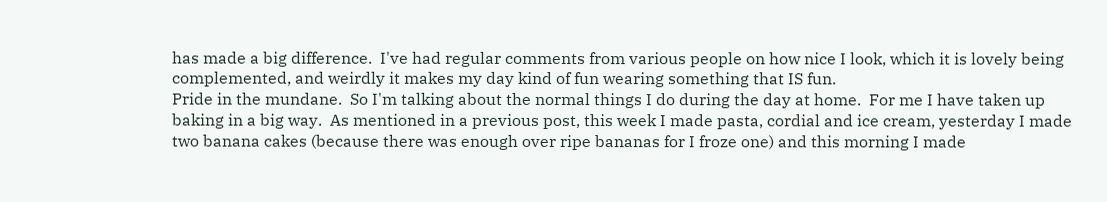has made a big difference.  I've had regular comments from various people on how nice I look, which it is lovely being complemented, and weirdly it makes my day kind of fun wearing something that IS fun.
Pride in the mundane.  So I'm talking about the normal things I do during the day at home.  For me I have taken up baking in a big way.  As mentioned in a previous post, this week I made pasta, cordial and ice cream, yesterday I made two banana cakes (because there was enough over ripe bananas for I froze one) and this morning I made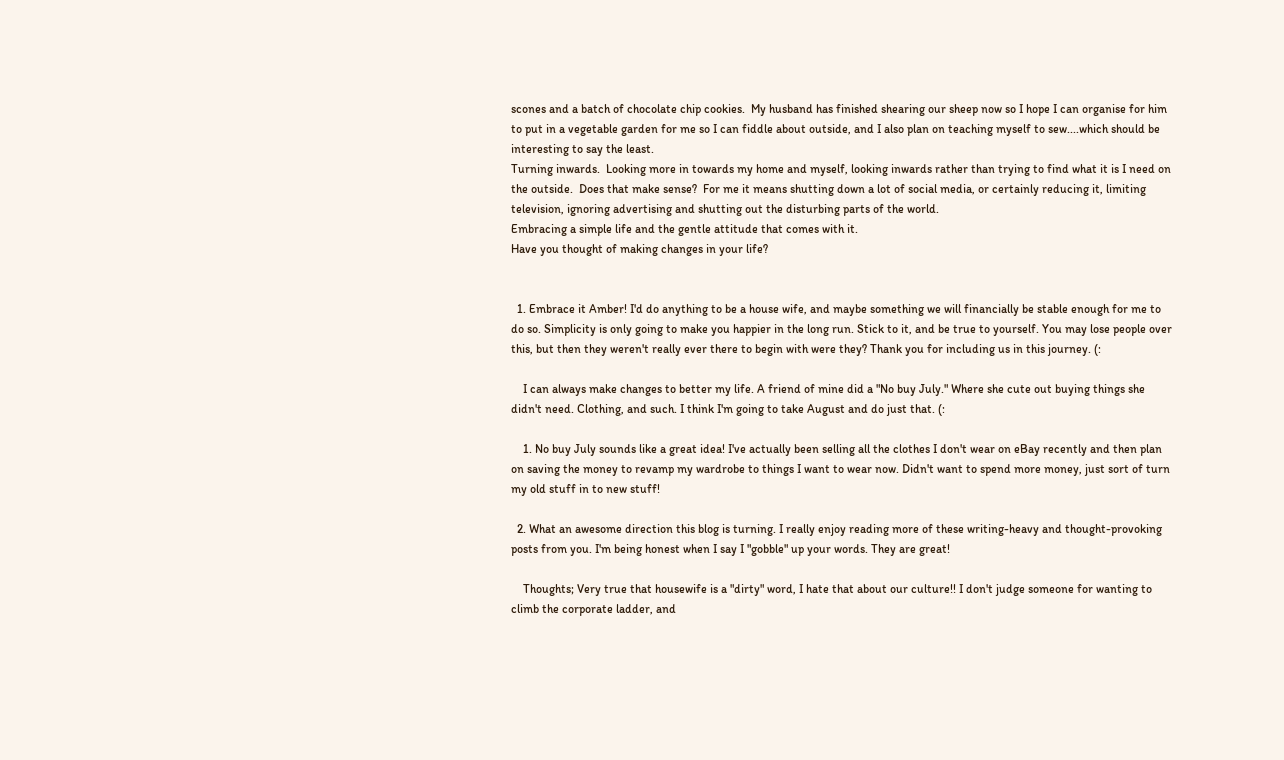scones and a batch of chocolate chip cookies.  My husband has finished shearing our sheep now so I hope I can organise for him to put in a vegetable garden for me so I can fiddle about outside, and I also plan on teaching myself to sew....which should be interesting to say the least.
Turning inwards.  Looking more in towards my home and myself, looking inwards rather than trying to find what it is I need on the outside.  Does that make sense?  For me it means shutting down a lot of social media, or certainly reducing it, limiting television, ignoring advertising and shutting out the disturbing parts of the world.
Embracing a simple life and the gentle attitude that comes with it.
Have you thought of making changes in your life?


  1. Embrace it Amber! I'd do anything to be a house wife, and maybe something we will financially be stable enough for me to do so. Simplicity is only going to make you happier in the long run. Stick to it, and be true to yourself. You may lose people over this, but then they weren't really ever there to begin with were they? Thank you for including us in this journey. (:

    I can always make changes to better my life. A friend of mine did a "No buy July." Where she cute out buying things she didn't need. Clothing, and such. I think I'm going to take August and do just that. (:

    1. No buy July sounds like a great idea! I've actually been selling all the clothes I don't wear on eBay recently and then plan on saving the money to revamp my wardrobe to things I want to wear now. Didn't want to spend more money, just sort of turn my old stuff in to new stuff!

  2. What an awesome direction this blog is turning. I really enjoy reading more of these writing-heavy and thought-provoking posts from you. I'm being honest when I say I "gobble" up your words. They are great!

    Thoughts; Very true that housewife is a "dirty" word, I hate that about our culture!! I don't judge someone for wanting to climb the corporate ladder, and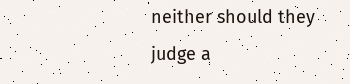neither should they judge a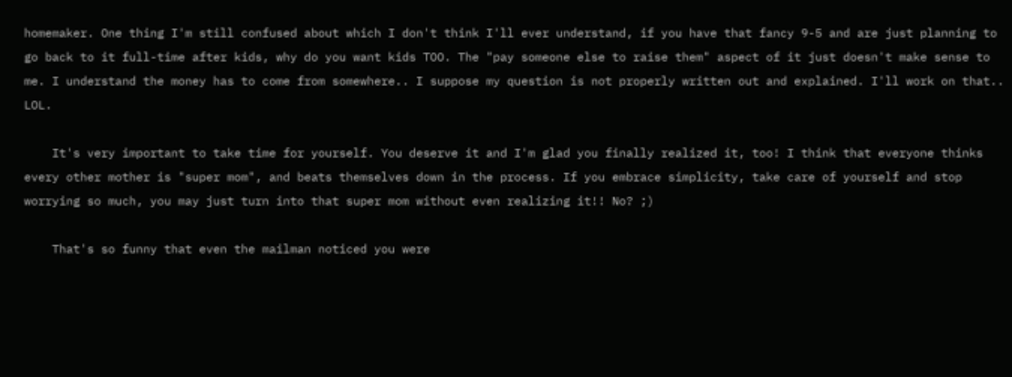homemaker. One thing I'm still confused about which I don't think I'll ever understand, if you have that fancy 9-5 and are just planning to go back to it full-time after kids, why do you want kids TOO. The "pay someone else to raise them" aspect of it just doesn't make sense to me. I understand the money has to come from somewhere.. I suppose my question is not properly written out and explained. I'll work on that.. LOL.

    It's very important to take time for yourself. You deserve it and I'm glad you finally realized it, too! I think that everyone thinks every other mother is "super mom", and beats themselves down in the process. If you embrace simplicity, take care of yourself and stop worrying so much, you may just turn into that super mom without even realizing it!! No? ;)

    That's so funny that even the mailman noticed you were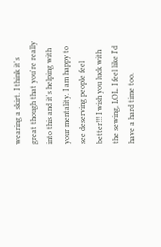wearing a skirt. I think it's great though that you're really into this and it's helping with your mentality. I am happy to see deserving people feel better!!! I wish you luck with the sewing, LOL. I feel like I'd have a hard time too.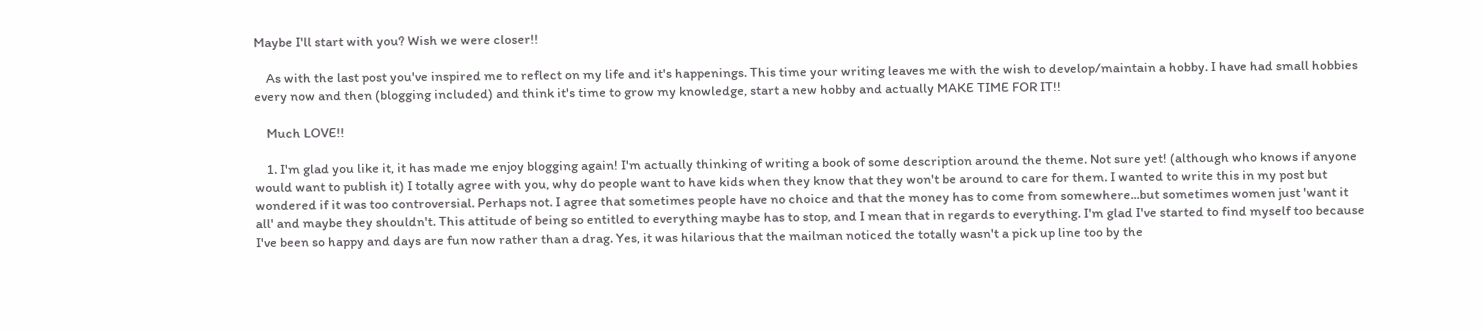Maybe I'll start with you? Wish we were closer!!

    As with the last post you've inspired me to reflect on my life and it's happenings. This time your writing leaves me with the wish to develop/maintain a hobby. I have had small hobbies every now and then (blogging included) and think it's time to grow my knowledge, start a new hobby and actually MAKE TIME FOR IT!!

    Much LOVE!!

    1. I'm glad you like it, it has made me enjoy blogging again! I'm actually thinking of writing a book of some description around the theme. Not sure yet! (although who knows if anyone would want to publish it) I totally agree with you, why do people want to have kids when they know that they won't be around to care for them. I wanted to write this in my post but wondered if it was too controversial. Perhaps not. I agree that sometimes people have no choice and that the money has to come from somewhere...but sometimes women just 'want it all' and maybe they shouldn't. This attitude of being so entitled to everything maybe has to stop, and I mean that in regards to everything. I'm glad I've started to find myself too because I've been so happy and days are fun now rather than a drag. Yes, it was hilarious that the mailman noticed the totally wasn't a pick up line too by the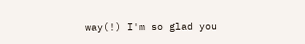way(!) I'm so glad you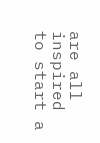are all inspired to start a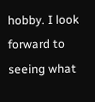hobby. I look forward to seeing what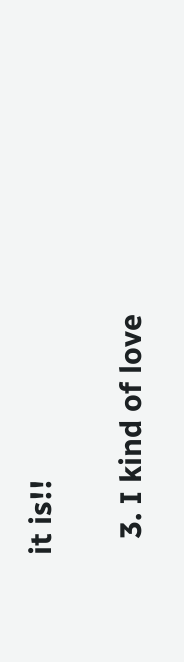it is!!

  3. I kind of love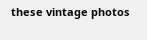these vintage photos